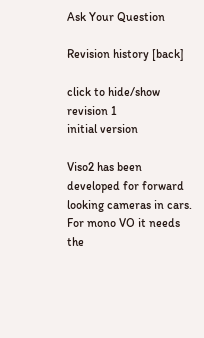Ask Your Question

Revision history [back]

click to hide/show revision 1
initial version

Viso2 has been developed for forward looking cameras in cars. For mono VO it needs the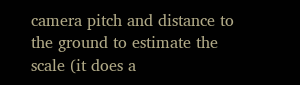camera pitch and distance to the ground to estimate the scale (it does a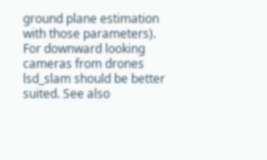ground plane estimation with those parameters). For downward looking cameras from drones lsd_slam should be better suited. See also